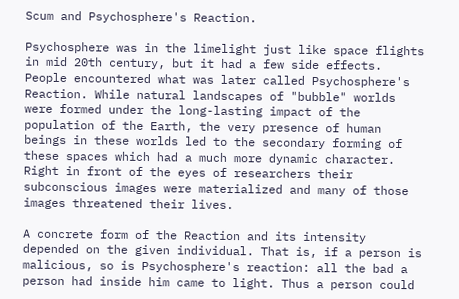Scum and Psychosphere's Reaction.

Psychosphere was in the limelight just like space flights in mid 20th century, but it had a few side effects. People encountered what was later called Psychosphere's Reaction. While natural landscapes of "bubble" worlds were formed under the long-lasting impact of the population of the Earth, the very presence of human beings in these worlds led to the secondary forming of these spaces which had a much more dynamic character. Right in front of the eyes of researchers their subconscious images were materialized and many of those images threatened their lives.

A concrete form of the Reaction and its intensity depended on the given individual. That is, if a person is malicious, so is Psychosphere's reaction: all the bad a person had inside him came to light. Thus a person could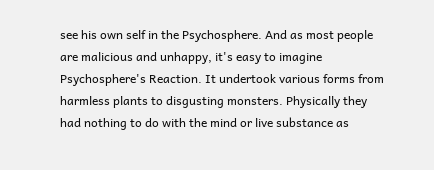see his own self in the Psychosphere. And as most people are malicious and unhappy, it's easy to imagine Psychosphere's Reaction. It undertook various forms from harmless plants to disgusting monsters. Physically they had nothing to do with the mind or live substance as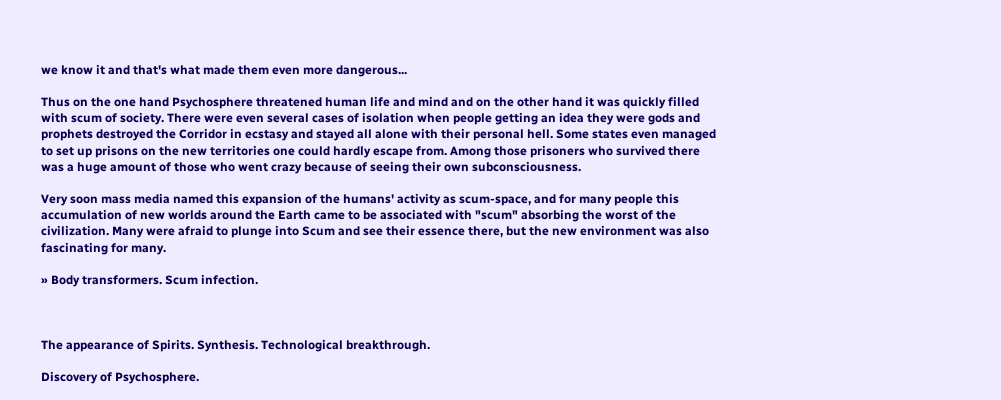we know it and that's what made them even more dangerous...

Thus on the one hand Psychosphere threatened human life and mind and on the other hand it was quickly filled with scum of society. There were even several cases of isolation when people getting an idea they were gods and prophets destroyed the Corridor in ecstasy and stayed all alone with their personal hell. Some states even managed to set up prisons on the new territories one could hardly escape from. Among those prisoners who survived there was a huge amount of those who went crazy because of seeing their own subconsciousness.

Very soon mass media named this expansion of the humans' activity as scum-space, and for many people this accumulation of new worlds around the Earth came to be associated with "scum" absorbing the worst of the civilization. Many were afraid to plunge into Scum and see their essence there, but the new environment was also fascinating for many.

» Body transformers. Scum infection.



The appearance of Spirits. Synthesis. Technological breakthrough.

Discovery of Psychosphere.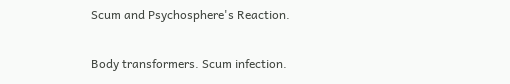Scum and Psychosphere's Reaction.

Body transformers. Scum infection.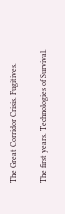The Great Corridor Crisis. Fugitives.

The first years. Technologies of Survival.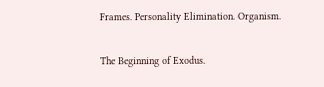Frames. Personality Elimination. Organism.

The Beginning of Exodus.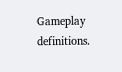Gameplay definitions.